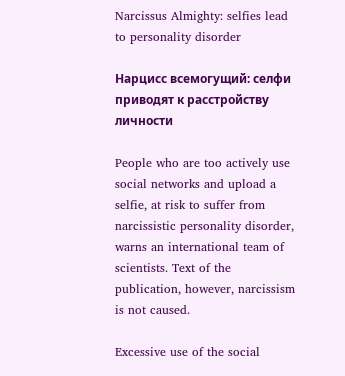Narcissus Almighty: selfies lead to personality disorder

Нарцисс всемогущий: селфи приводят к расстройству личности

People who are too actively use social networks and upload a selfie, at risk to suffer from narcissistic personality disorder, warns an international team of scientists. Text of the publication, however, narcissism is not caused.

Excessive use of the social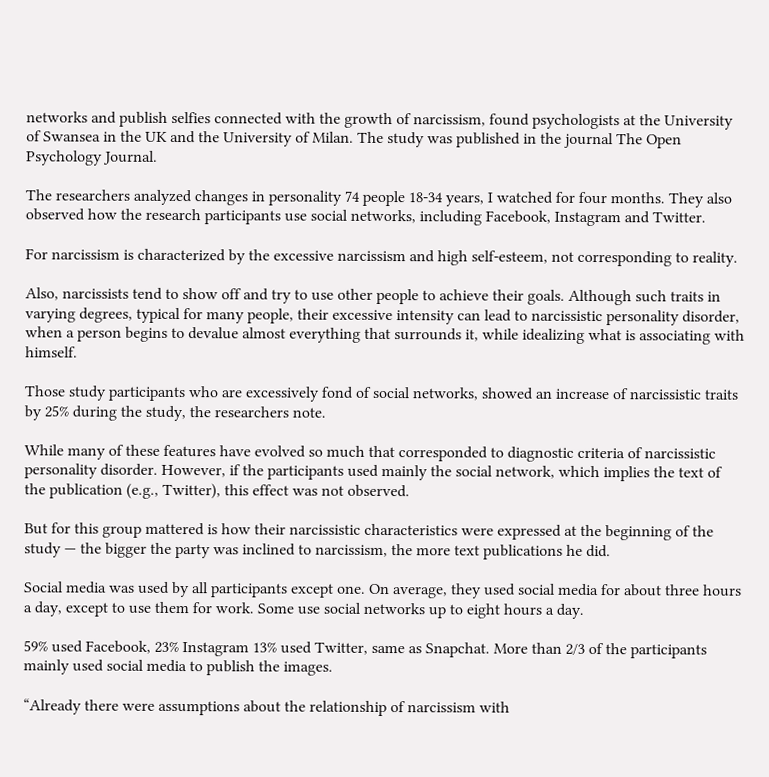networks and publish selfies connected with the growth of narcissism, found psychologists at the University of Swansea in the UK and the University of Milan. The study was published in the journal The Open Psychology Journal.

The researchers analyzed changes in personality 74 people 18-34 years, I watched for four months. They also observed how the research participants use social networks, including Facebook, Instagram and Twitter.

For narcissism is characterized by the excessive narcissism and high self-esteem, not corresponding to reality.

Also, narcissists tend to show off and try to use other people to achieve their goals. Although such traits in varying degrees, typical for many people, their excessive intensity can lead to narcissistic personality disorder, when a person begins to devalue almost everything that surrounds it, while idealizing what is associating with himself.

Those study participants who are excessively fond of social networks, showed an increase of narcissistic traits by 25% during the study, the researchers note.

While many of these features have evolved so much that corresponded to diagnostic criteria of narcissistic personality disorder. However, if the participants used mainly the social network, which implies the text of the publication (e.g., Twitter), this effect was not observed.

But for this group mattered is how their narcissistic characteristics were expressed at the beginning of the study — the bigger the party was inclined to narcissism, the more text publications he did.

Social media was used by all participants except one. On average, they used social media for about three hours a day, except to use them for work. Some use social networks up to eight hours a day.

59% used Facebook, 23% Instagram 13% used Twitter, same as Snapchat. More than 2/3 of the participants mainly used social media to publish the images.

“Already there were assumptions about the relationship of narcissism with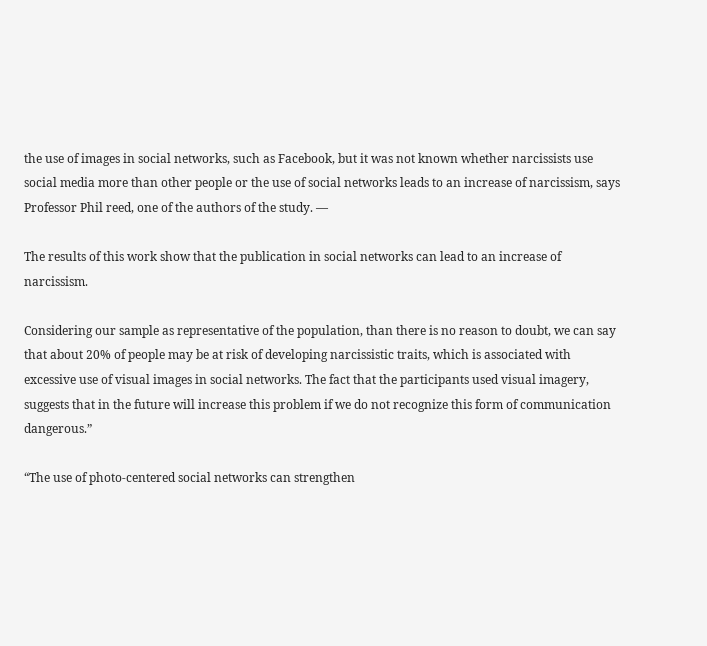the use of images in social networks, such as Facebook, but it was not known whether narcissists use social media more than other people or the use of social networks leads to an increase of narcissism, says Professor Phil reed, one of the authors of the study. —

The results of this work show that the publication in social networks can lead to an increase of narcissism.

Considering our sample as representative of the population, than there is no reason to doubt, we can say that about 20% of people may be at risk of developing narcissistic traits, which is associated with excessive use of visual images in social networks. The fact that the participants used visual imagery, suggests that in the future will increase this problem if we do not recognize this form of communication dangerous.”

“The use of photo-centered social networks can strengthen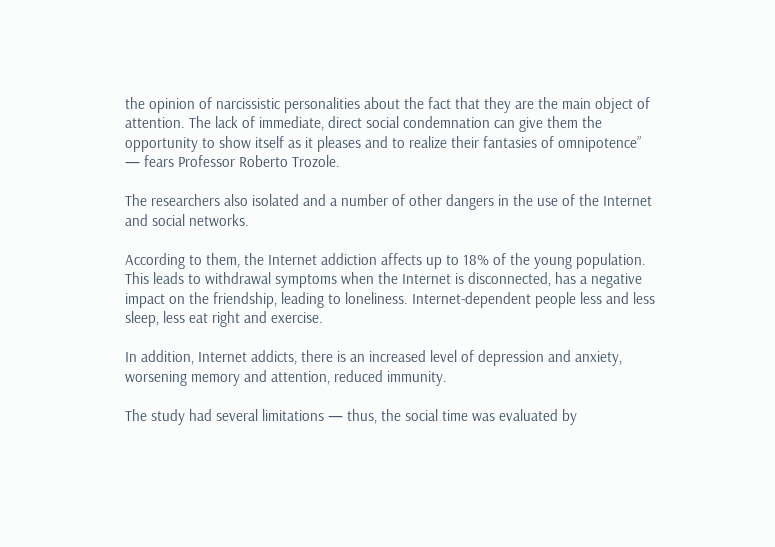the opinion of narcissistic personalities about the fact that they are the main object of attention. The lack of immediate, direct social condemnation can give them the opportunity to show itself as it pleases and to realize their fantasies of omnipotence” — fears Professor Roberto Trozole.

The researchers also isolated and a number of other dangers in the use of the Internet and social networks.

According to them, the Internet addiction affects up to 18% of the young population. This leads to withdrawal symptoms when the Internet is disconnected, has a negative impact on the friendship, leading to loneliness. Internet-dependent people less and less sleep, less eat right and exercise.

In addition, Internet addicts, there is an increased level of depression and anxiety, worsening memory and attention, reduced immunity.

The study had several limitations — thus, the social time was evaluated by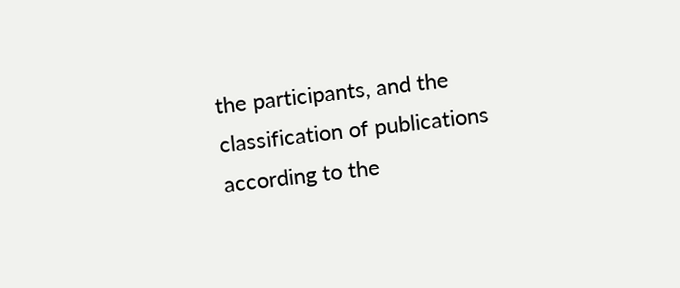the participants, and the classification of publications according to the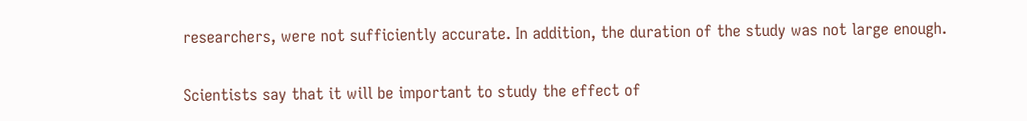researchers, were not sufficiently accurate. In addition, the duration of the study was not large enough.

Scientists say that it will be important to study the effect of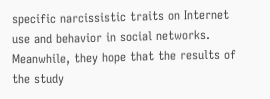specific narcissistic traits on Internet use and behavior in social networks. Meanwhile, they hope that the results of the study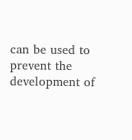can be used to prevent the development of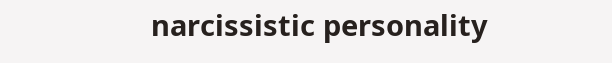narcissistic personality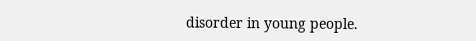disorder in young people.